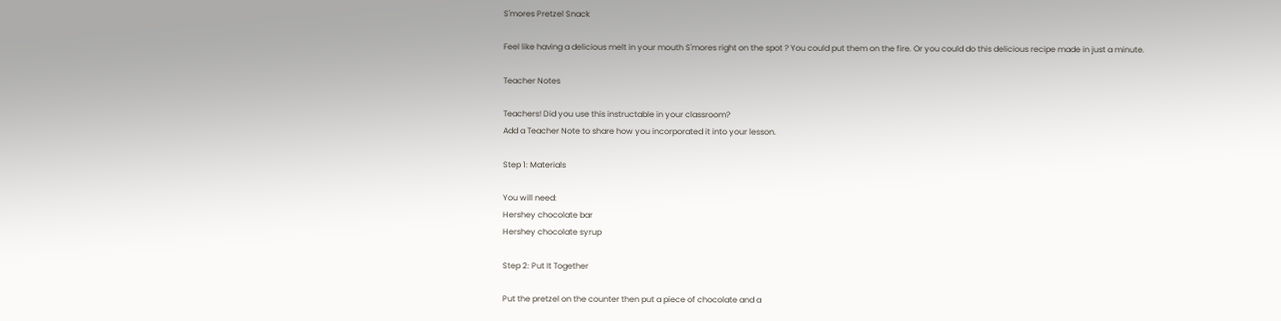S'mores Pretzel Snack

Feel like having a delicious melt in your mouth S'mores right on the spot ? You could put them on the fire. Or you could do this delicious recipe made in just a minute.

Teacher Notes

Teachers! Did you use this instructable in your classroom?
Add a Teacher Note to share how you incorporated it into your lesson.

Step 1: Materials

You will need:
Hershey chocolate bar
Hershey chocolate syrup

Step 2: Put It Together

Put the pretzel on the counter then put a piece of chocolate and a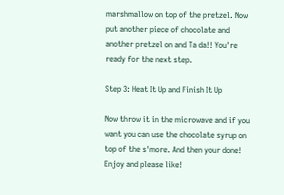marshmallow on top of the pretzel. Now put another piece of chocolate and another pretzel on and Ta da!! You're ready for the next step.

Step 3: Heat It Up and Finish It Up

Now throw it in the microwave and if you want you can use the chocolate syrup on top of the s'more. And then your done! Enjoy and please like!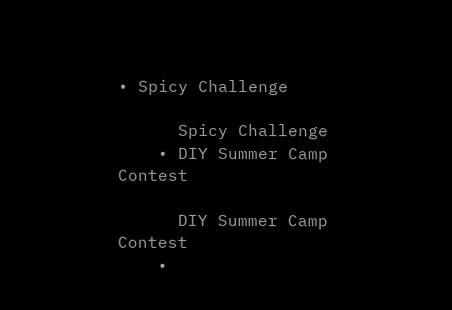• Spicy Challenge

      Spicy Challenge
    • DIY Summer Camp Contest

      DIY Summer Camp Contest
    •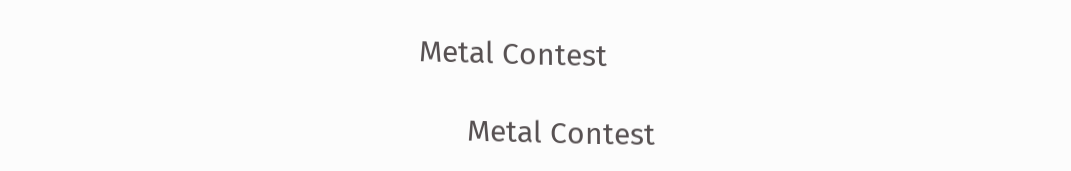Metal Contest

      Metal Contest